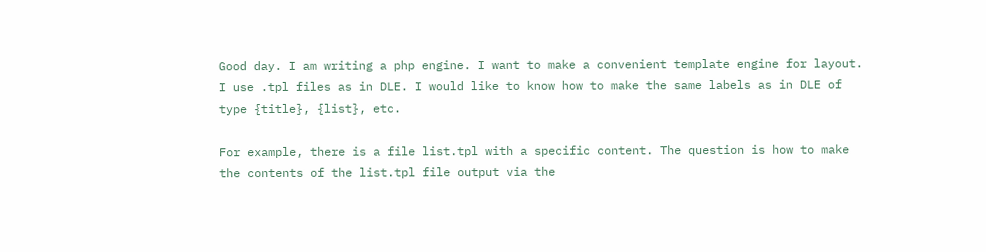Good day. I am writing a php engine. I want to make a convenient template engine for layout. I use .tpl files as in DLE. I would like to know how to make the same labels as in DLE of type {title}, {list}, etc.

For example, there is a file list.tpl with a specific content. The question is how to make the contents of the list.tpl file output via the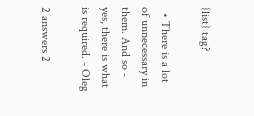{list} tag?

  • There is a lot of unnecessary in them. And so - yes, there is what is required. - Oleg

2 answers 2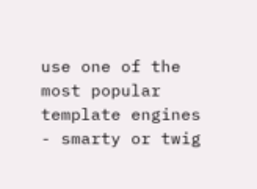use one of the most popular template engines - smarty or twig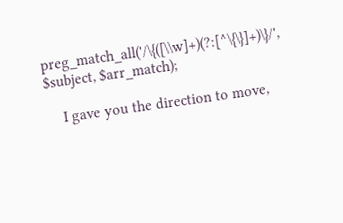preg_match_all('/\{([\\w]+)(?:[^\{\}]+)\}/', $subject, $arr_match);

    I gave you the direction to move,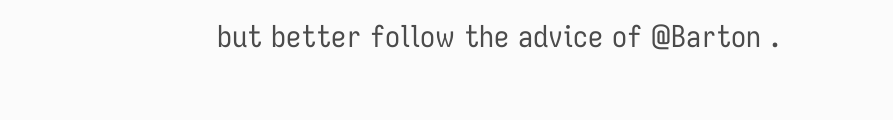but better follow the advice of @Barton .